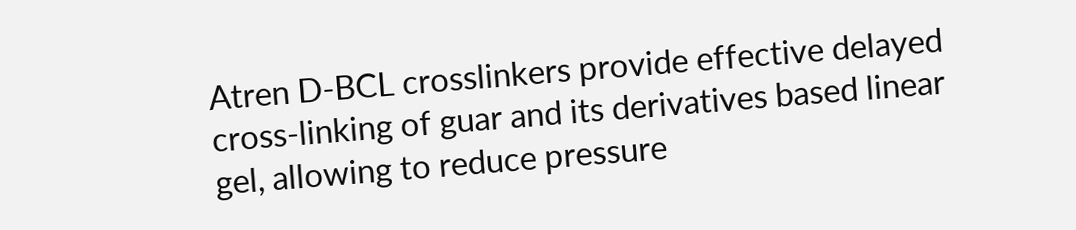Atren D-BCL crosslinkers provide effective delayed cross-linking of guar and its derivatives based linear gel, allowing to reduce pressure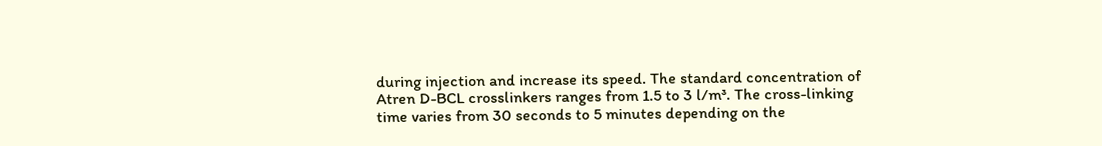during injection and increase its speed. The standard concentration of Atren D-BCL crosslinkers ranges from 1.5 to 3 l/m³. The cross-linking time varies from 30 seconds to 5 minutes depending on the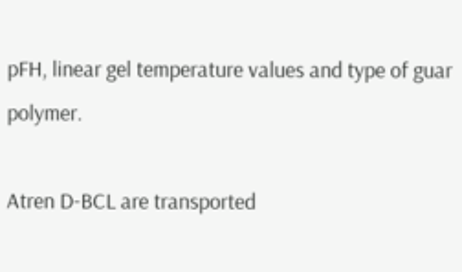pFH, linear gel temperature values and type of guar polymer.

Atren D-BCL are transported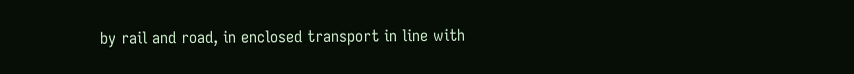by rail and road, in enclosed transport in line with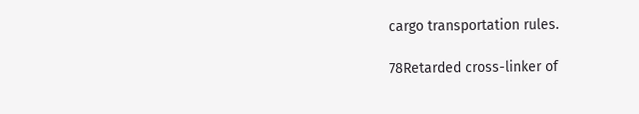cargo transportation rules.

78Retarded cross-linker of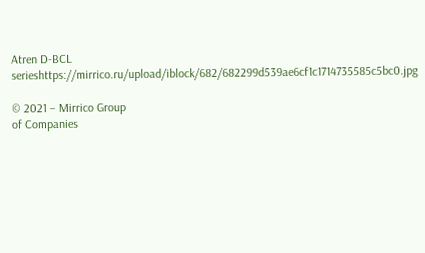Atren D-BCL serieshttps://mirrico.ru/upload/iblock/682/682299d539ae6cf1c1714735585c5bc0.jpg

© 2021 – Mirrico Group
of Companies